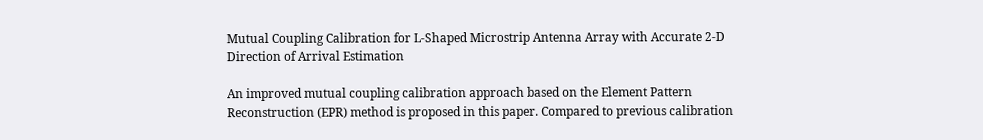Mutual Coupling Calibration for L-Shaped Microstrip Antenna Array with Accurate 2-D Direction of Arrival Estimation

An improved mutual coupling calibration approach based on the Element Pattern Reconstruction (EPR) method is proposed in this paper. Compared to previous calibration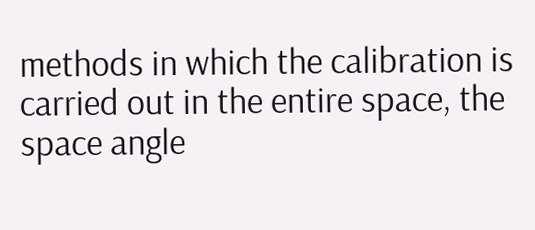methods in which the calibration is carried out in the entire space, the space angle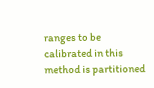ranges to be calibrated in this method is partitioned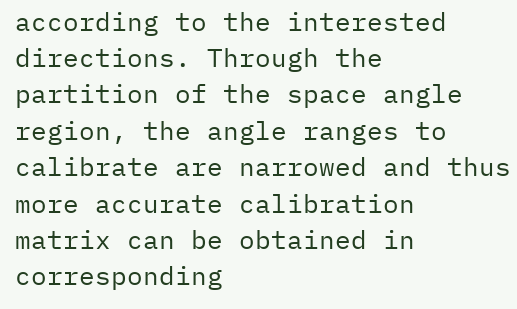according to the interested directions. Through the partition of the space angle region, the angle ranges to calibrate are narrowed and thus more accurate calibration matrix can be obtained in corresponding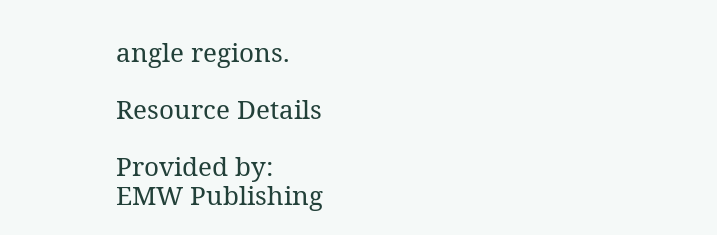angle regions.

Resource Details

Provided by:
EMW Publishing